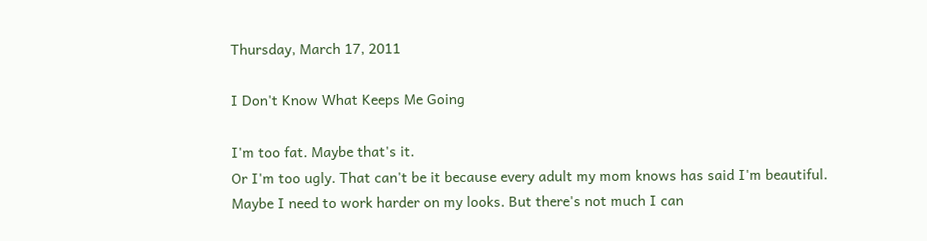Thursday, March 17, 2011

I Don't Know What Keeps Me Going

I'm too fat. Maybe that's it.
Or I'm too ugly. That can't be it because every adult my mom knows has said I'm beautiful.
Maybe I need to work harder on my looks. But there's not much I can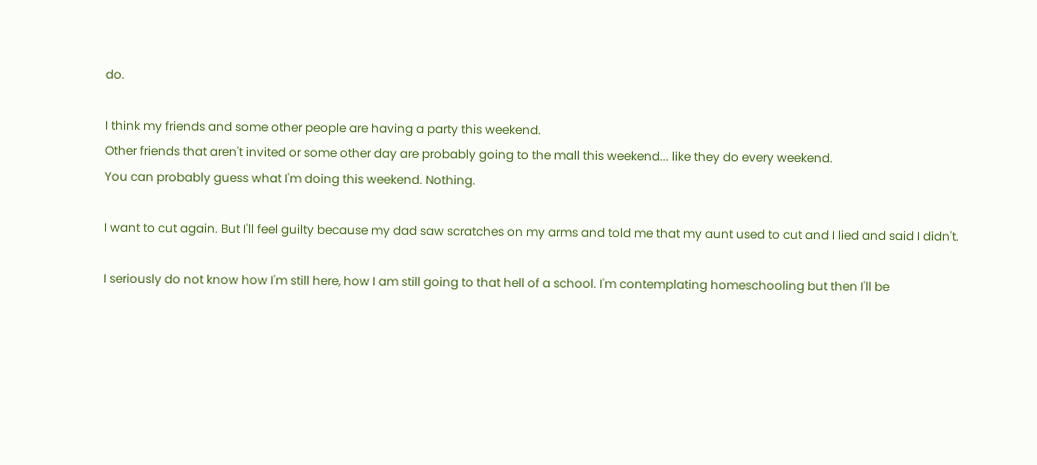do.

I think my friends and some other people are having a party this weekend.
Other friends that aren't invited or some other day are probably going to the mall this weekend... like they do every weekend.
You can probably guess what I'm doing this weekend. Nothing.

I want to cut again. But I'll feel guilty because my dad saw scratches on my arms and told me that my aunt used to cut and I lied and said I didn't.

I seriously do not know how I'm still here, how I am still going to that hell of a school. I'm contemplating homeschooling but then I'll be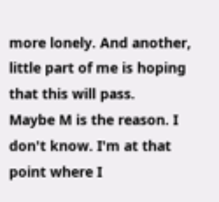more lonely. And another, little part of me is hoping that this will pass.
Maybe M is the reason. I don't know. I'm at that point where I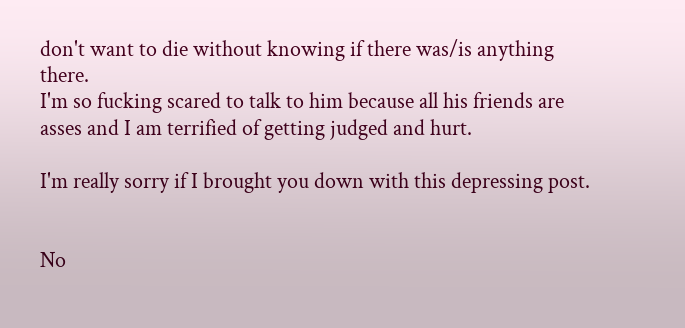don't want to die without knowing if there was/is anything there.
I'm so fucking scared to talk to him because all his friends are asses and I am terrified of getting judged and hurt.

I'm really sorry if I brought you down with this depressing post.


No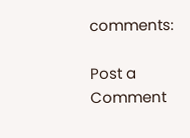comments:

Post a Comment